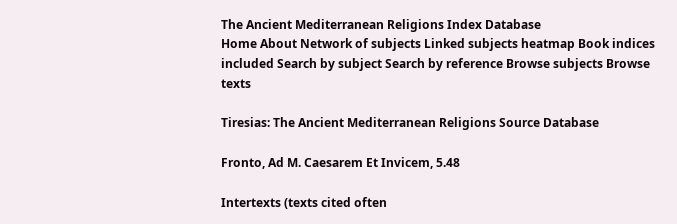The Ancient Mediterranean Religions Index Database
Home About Network of subjects Linked subjects heatmap Book indices included Search by subject Search by reference Browse subjects Browse texts

Tiresias: The Ancient Mediterranean Religions Source Database

Fronto, Ad M. Caesarem Et Invicem, 5.48

Intertexts (texts cited often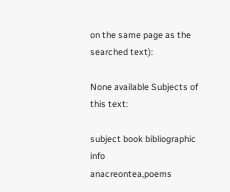on the same page as the searched text):

None available Subjects of this text:

subject book bibliographic info
anacreontea,poems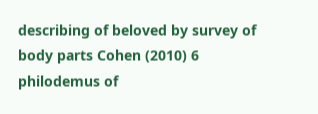describing of beloved by survey of body parts Cohen (2010) 6
philodemus of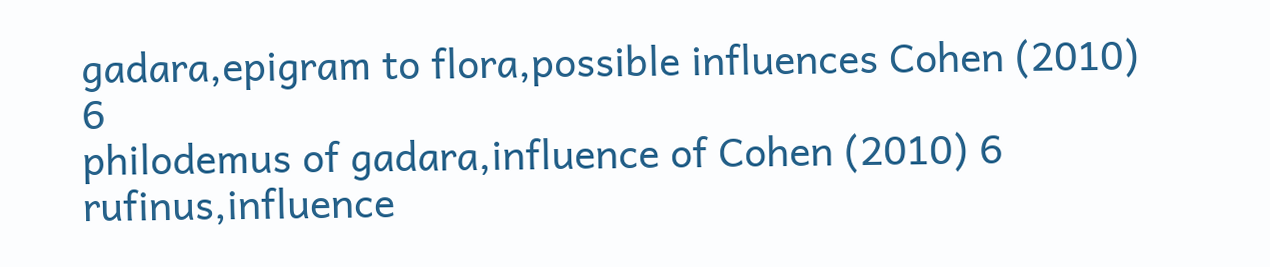gadara,epigram to flora,possible influences Cohen (2010) 6
philodemus of gadara,influence of Cohen (2010) 6
rufinus,influence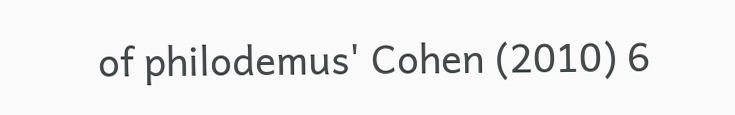of philodemus' Cohen (2010) 6